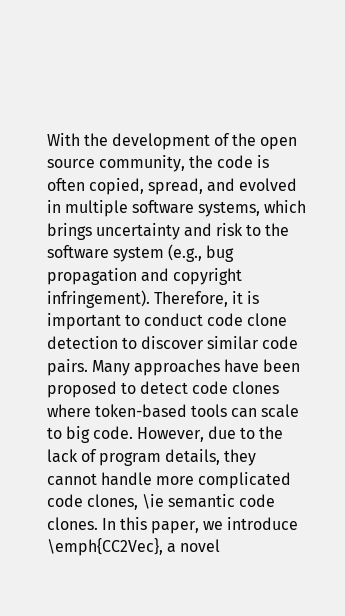With the development of the open source community, the code is often copied, spread, and evolved in multiple software systems, which brings uncertainty and risk to the software system (e.g., bug propagation and copyright infringement). Therefore, it is important to conduct code clone detection to discover similar code pairs. Many approaches have been proposed to detect code clones where token-based tools can scale to big code. However, due to the lack of program details, they cannot handle more complicated code clones, \ie semantic code clones. In this paper, we introduce \emph{CC2Vec}, a novel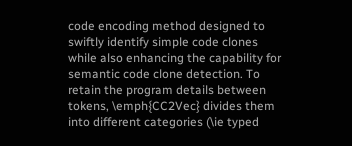code encoding method designed to swiftly identify simple code clones while also enhancing the capability for semantic code clone detection. To retain the program details between tokens, \emph{CC2Vec} divides them into different categories (\ie typed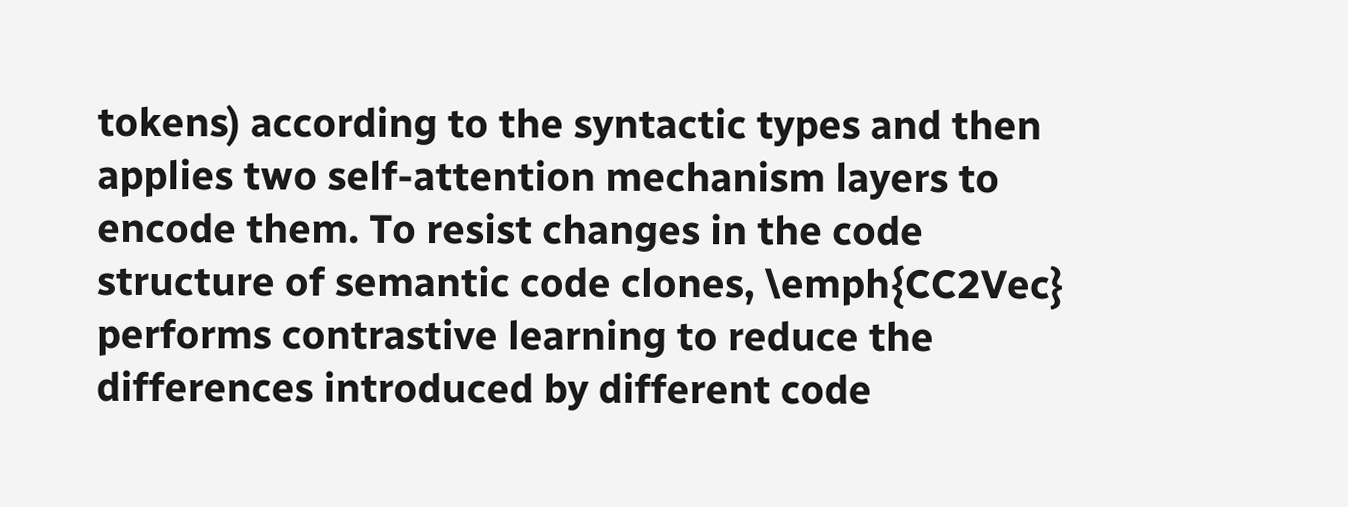tokens) according to the syntactic types and then applies two self-attention mechanism layers to encode them. To resist changes in the code structure of semantic code clones, \emph{CC2Vec} performs contrastive learning to reduce the differences introduced by different code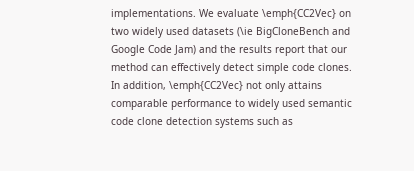implementations. We evaluate \emph{CC2Vec} on two widely used datasets (\ie BigCloneBench and Google Code Jam) and the results report that our method can effectively detect simple code clones. In addition, \emph{CC2Vec} not only attains comparable performance to widely used semantic code clone detection systems such as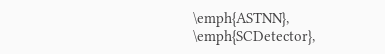\emph{ASTNN}, \emph{SCDetector},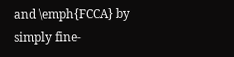and \emph{FCCA} by simply fine-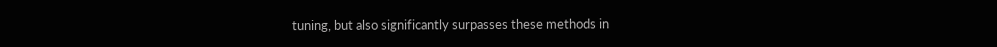tuning, but also significantly surpasses these methods in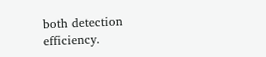both detection efficiency.